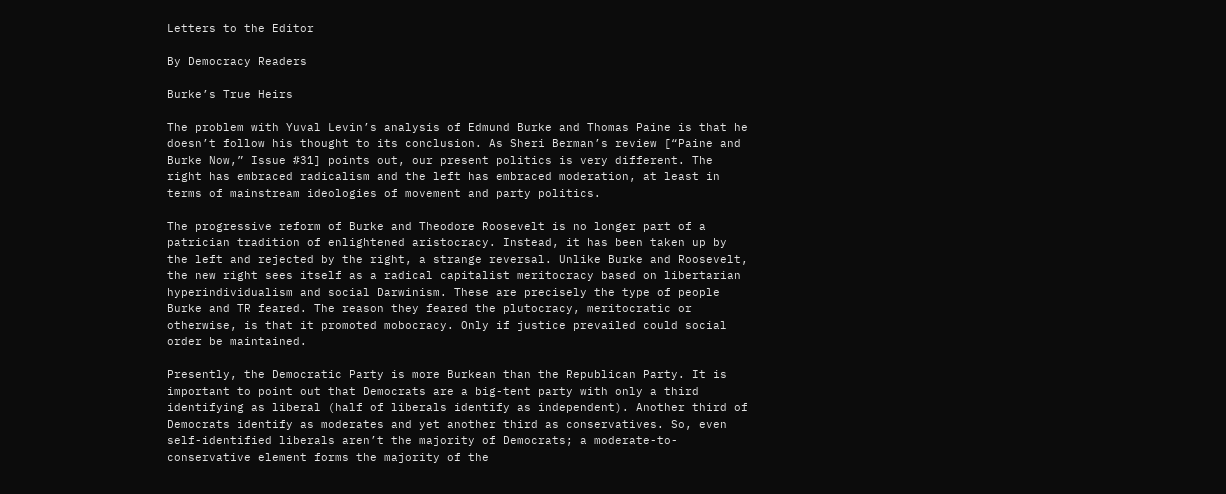Letters to the Editor

By Democracy Readers

Burke’s True Heirs

The problem with Yuval Levin’s analysis of Edmund Burke and Thomas Paine is that he doesn’t follow his thought to its conclusion. As Sheri Berman’s review [“Paine and Burke Now,” Issue #31] points out, our present politics is very different. The right has embraced radicalism and the left has embraced moderation, at least in terms of mainstream ideologies of movement and party politics.

The progressive reform of Burke and Theodore Roosevelt is no longer part of a patrician tradition of enlightened aristocracy. Instead, it has been taken up by the left and rejected by the right, a strange reversal. Unlike Burke and Roosevelt, the new right sees itself as a radical capitalist meritocracy based on libertarian hyperindividualism and social Darwinism. These are precisely the type of people Burke and TR feared. The reason they feared the plutocracy, meritocratic or otherwise, is that it promoted mobocracy. Only if justice prevailed could social order be maintained.

Presently, the Democratic Party is more Burkean than the Republican Party. It is important to point out that Democrats are a big-tent party with only a third identifying as liberal (half of liberals identify as independent). Another third of Democrats identify as moderates and yet another third as conservatives. So, even self-identified liberals aren’t the majority of Democrats; a moderate-to-conservative element forms the majority of the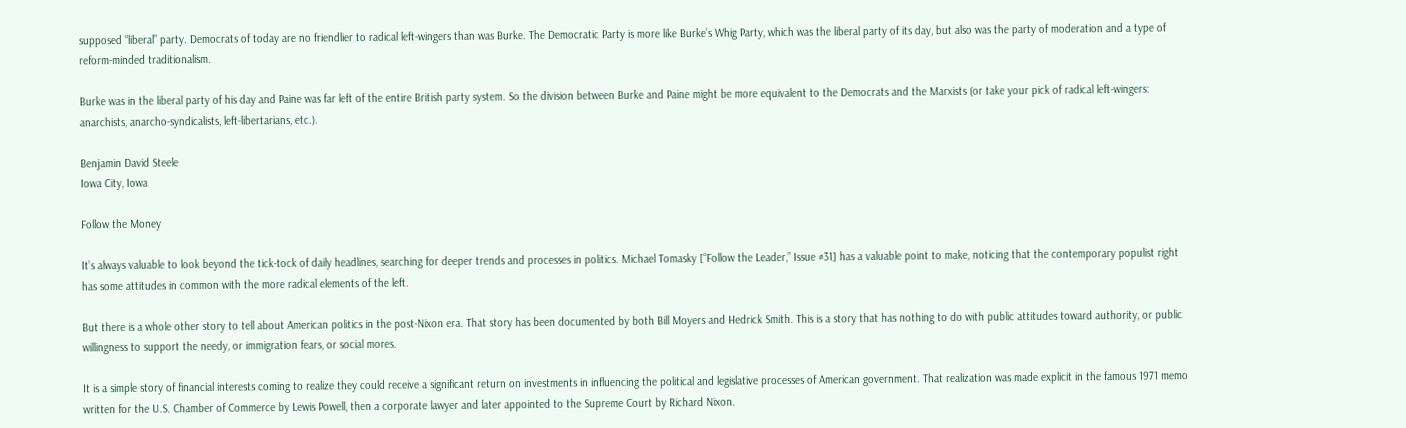supposed “liberal” party. Democrats of today are no friendlier to radical left-wingers than was Burke. The Democratic Party is more like Burke’s Whig Party, which was the liberal party of its day, but also was the party of moderation and a type of reform-minded traditionalism.

Burke was in the liberal party of his day and Paine was far left of the entire British party system. So the division between Burke and Paine might be more equivalent to the Democrats and the Marxists (or take your pick of radical left-wingers: anarchists, anarcho-syndicalists, left-libertarians, etc.).

Benjamin David Steele
Iowa City, Iowa

Follow the Money

It’s always valuable to look beyond the tick-tock of daily headlines, searching for deeper trends and processes in politics. Michael Tomasky [“Follow the Leader,” Issue #31] has a valuable point to make, noticing that the contemporary populist right has some attitudes in common with the more radical elements of the left.

But there is a whole other story to tell about American politics in the post-Nixon era. That story has been documented by both Bill Moyers and Hedrick Smith. This is a story that has nothing to do with public attitudes toward authority, or public willingness to support the needy, or immigration fears, or social mores.

It is a simple story of financial interests coming to realize they could receive a significant return on investments in influencing the political and legislative processes of American government. That realization was made explicit in the famous 1971 memo written for the U.S. Chamber of Commerce by Lewis Powell, then a corporate lawyer and later appointed to the Supreme Court by Richard Nixon.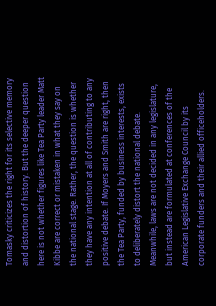Tomasky criticizes the right for its selective memory and distortion of history. But the deeper question here is not whether figures like Tea Party leader Matt Kibbe are correct or mistaken in what they say on the national stage. Rather, the question is whether they have any intention at all of contributing to any positive debate. If Moyers and Smith are right, then the Tea Party, funded by business interests, exists to deliberately distort the national debate. Meanwhile, laws are not decided in any legislature, but instead are formulated at conferences of the American Legislative Exchange Council by its corporate funders and their allied officeholders.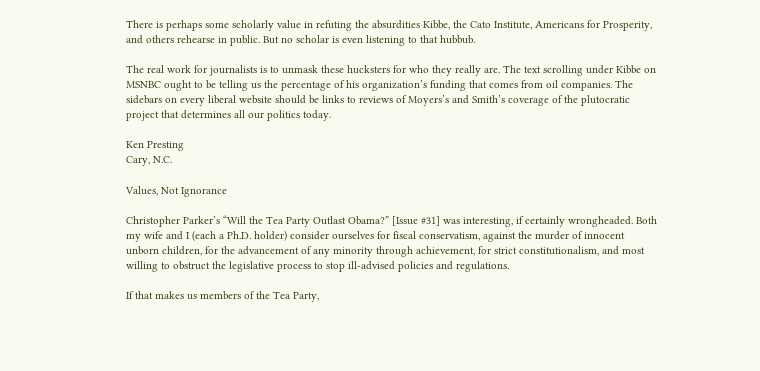There is perhaps some scholarly value in refuting the absurdities Kibbe, the Cato Institute, Americans for Prosperity, and others rehearse in public. But no scholar is even listening to that hubbub.

The real work for journalists is to unmask these hucksters for who they really are. The text scrolling under Kibbe on MSNBC ought to be telling us the percentage of his organization’s funding that comes from oil companies. The sidebars on every liberal website should be links to reviews of Moyers’s and Smith’s coverage of the plutocratic project that determines all our politics today.

Ken Presting
Cary, N.C.

Values, Not Ignorance

Christopher Parker’s “Will the Tea Party Outlast Obama?” [Issue #31] was interesting, if certainly wrongheaded. Both my wife and I (each a Ph.D. holder) consider ourselves for fiscal conservatism, against the murder of innocent unborn children, for the advancement of any minority through achievement, for strict constitutionalism, and most willing to obstruct the legislative process to stop ill-advised policies and regulations.

If that makes us members of the Tea Party,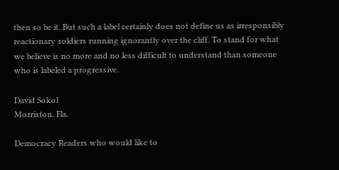then so be it. But such a label certainly does not define us as irresponsibly reactionary soldiers running ignorantly over the cliff. To stand for what we believe is no more and no less difficult to understand than someone who is labeled a progressive.

David Sokol
Morriston, Fla.

Democracy Readers who would like to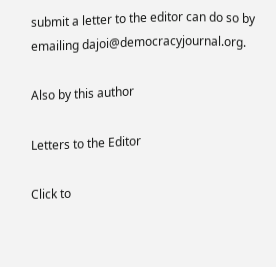submit a letter to the editor can do so by emailing dajoi@democracyjournal.org.

Also by this author

Letters to the Editor

Click to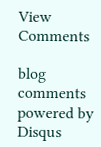View Comments

blog comments powered by Disqus